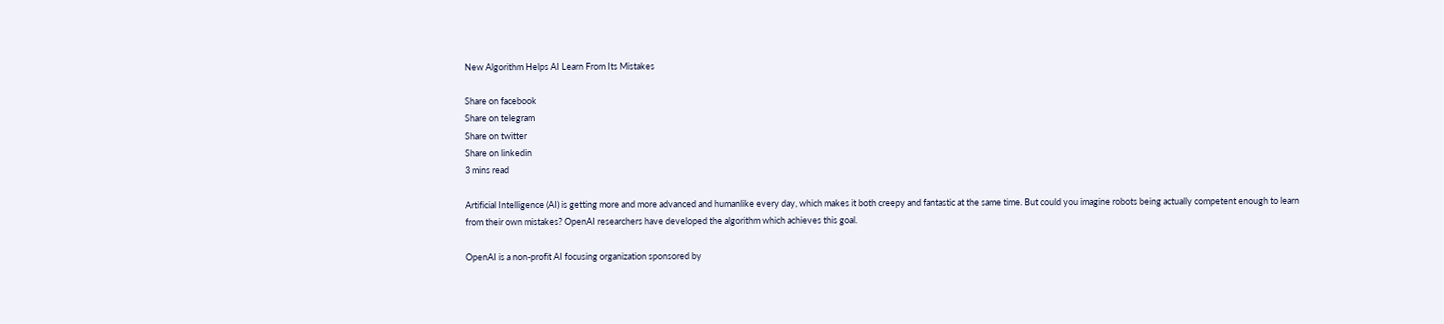New Algorithm Helps AI Learn From Its Mistakes

Share on facebook
Share on telegram
Share on twitter
Share on linkedin
3 mins read

Artificial Intelligence (AI) is getting more and more advanced and humanlike every day, which makes it both creepy and fantastic at the same time. But could you imagine robots being actually competent enough to learn from their own mistakes? OpenAI researchers have developed the algorithm which achieves this goal.

OpenAI is a non-profit AI focusing organization sponsored by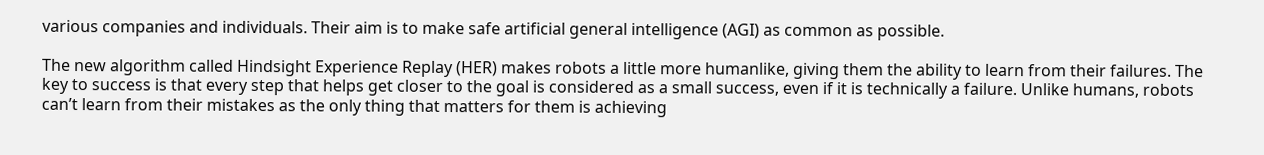various companies and individuals. Their aim is to make safe artificial general intelligence (AGI) as common as possible.

The new algorithm called Hindsight Experience Replay (HER) makes robots a little more humanlike, giving them the ability to learn from their failures. The key to success is that every step that helps get closer to the goal is considered as a small success, even if it is technically a failure. Unlike humans, robots can’t learn from their mistakes as the only thing that matters for them is achieving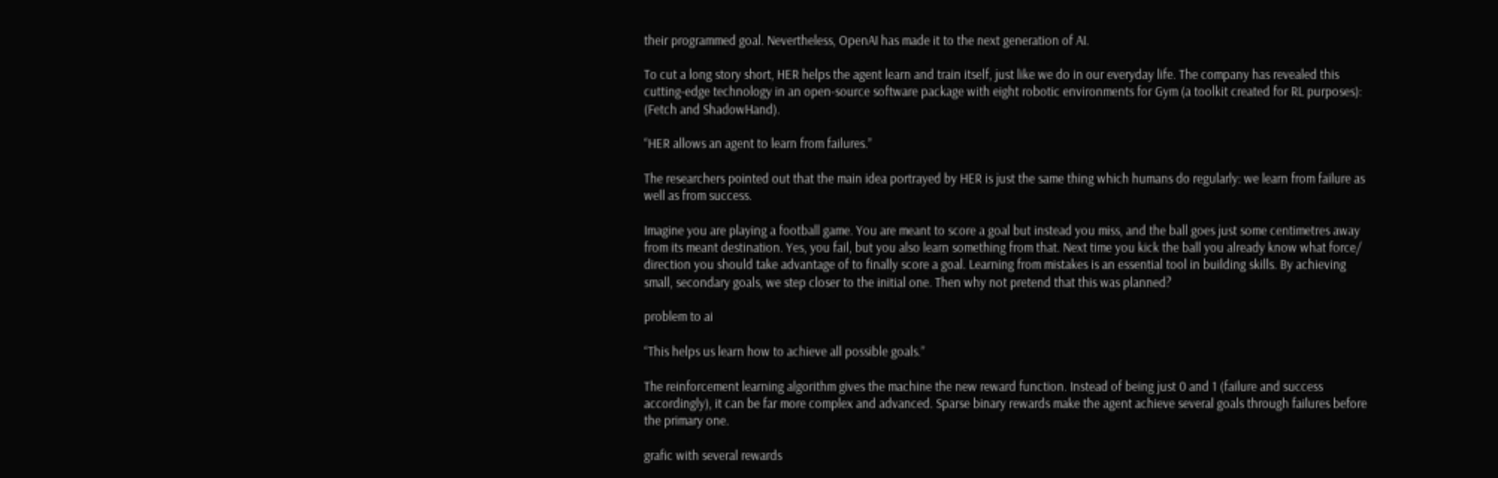their programmed goal. Nevertheless, OpenAI has made it to the next generation of AI.

To cut a long story short, HER helps the agent learn and train itself, just like we do in our everyday life. The company has revealed this cutting-edge technology in an open-source software package with eight robotic environments for Gym (a toolkit created for RL purposes): (Fetch and ShadowHand).

“HER allows an agent to learn from failures.”

The researchers pointed out that the main idea portrayed by HER is just the same thing which humans do regularly: we learn from failure as well as from success.

Imagine you are playing a football game. You are meant to score a goal but instead you miss, and the ball goes just some centimetres away from its meant destination. Yes, you fail, but you also learn something from that. Next time you kick the ball you already know what force/ direction you should take advantage of to finally score a goal. Learning from mistakes is an essential tool in building skills. By achieving small, secondary goals, we step closer to the initial one. Then why not pretend that this was planned?

problem to ai

“This helps us learn how to achieve all possible goals.”

The reinforcement learning algorithm gives the machine the new reward function. Instead of being just 0 and 1 (failure and success accordingly), it can be far more complex and advanced. Sparse binary rewards make the agent achieve several goals through failures before the primary one.

grafic with several rewards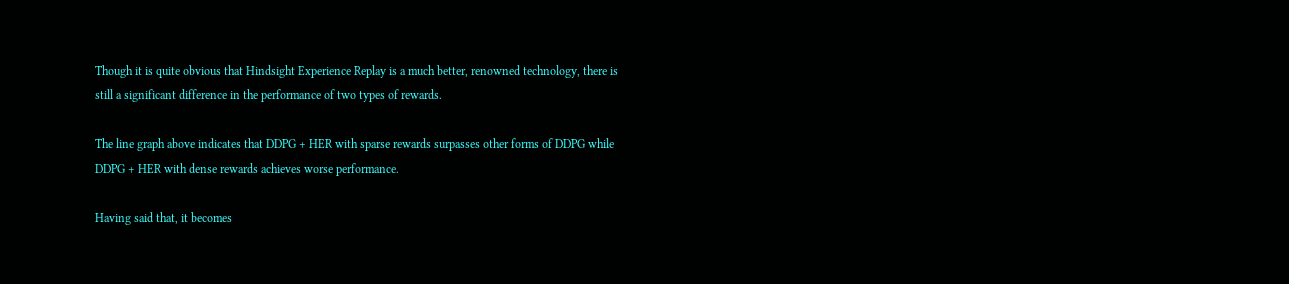Though it is quite obvious that Hindsight Experience Replay is a much better, renowned technology, there is still a significant difference in the performance of two types of rewards.

The line graph above indicates that DDPG + HER with sparse rewards surpasses other forms of DDPG while DDPG + HER with dense rewards achieves worse performance.

Having said that, it becomes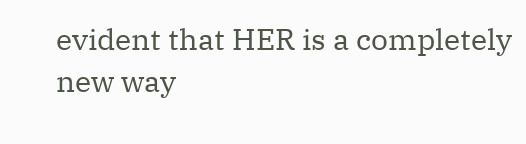evident that HER is a completely new way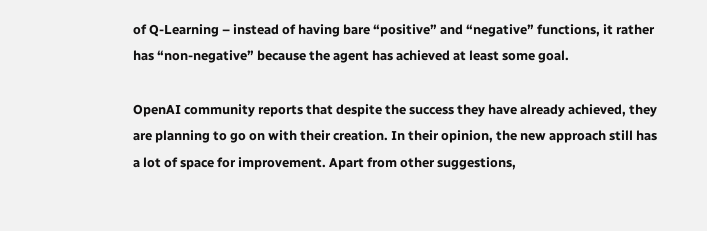of Q-Learning – instead of having bare “positive” and “negative” functions, it rather has “non-negative” because the agent has achieved at least some goal.

OpenAI community reports that despite the success they have already achieved, they are planning to go on with their creation. In their opinion, the new approach still has a lot of space for improvement. Apart from other suggestions,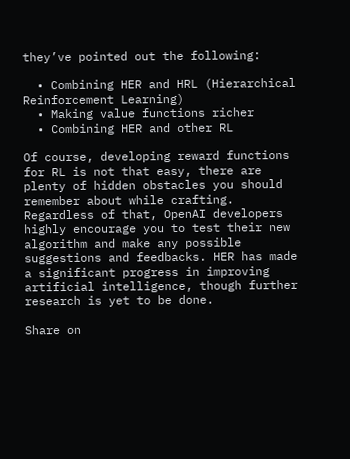they’ve pointed out the following:

  • Combining HER and HRL (Hierarchical Reinforcement Learning)
  • Making value functions richer
  • Combining HER and other RL

Of course, developing reward functions for RL is not that easy, there are plenty of hidden obstacles you should remember about while crafting. Regardless of that, OpenAI developers highly encourage you to test their new algorithm and make any possible suggestions and feedbacks. HER has made a significant progress in improving artificial intelligence, though further research is yet to be done.

Share on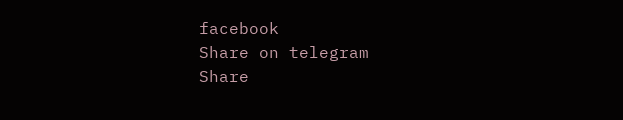facebook
Share on telegram
Share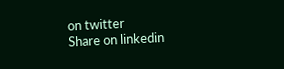on twitter
Share on linkedin